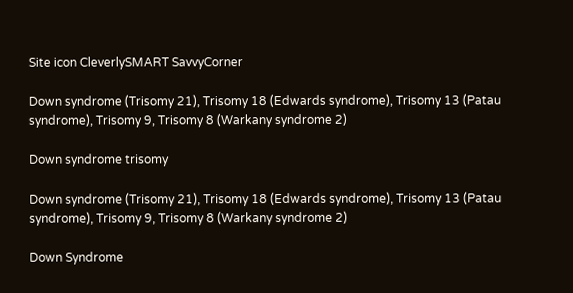Site icon CleverlySMART SavvyCorner

Down syndrome (Trisomy 21), Trisomy 18 (Edwards syndrome), Trisomy 13 (Patau syndrome), Trisomy 9, Trisomy 8 (Warkany syndrome 2)

Down syndrome trisomy

Down syndrome (Trisomy 21), Trisomy 18 (Edwards syndrome), Trisomy 13 (Patau syndrome), Trisomy 9, Trisomy 8 (Warkany syndrome 2)

Down Syndrome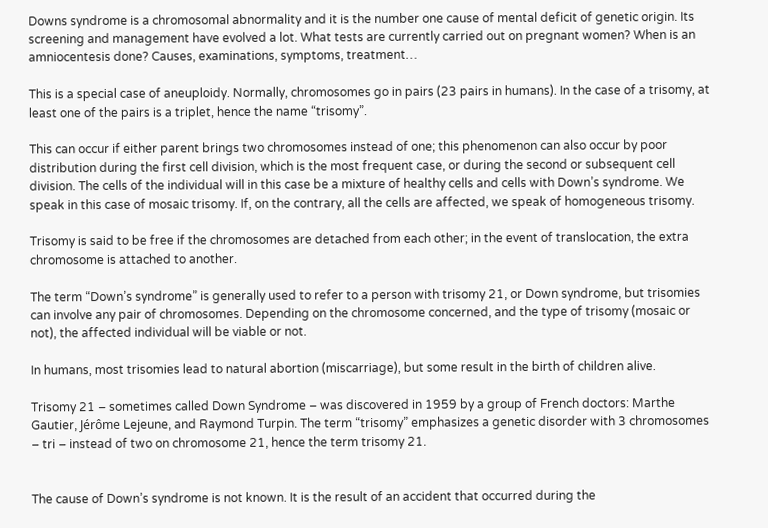Downs syndrome is a chromosomal abnormality and it is the number one cause of mental deficit of genetic origin. Its screening and management have evolved a lot. What tests are currently carried out on pregnant women? When is an amniocentesis done? Causes, examinations, symptoms, treatment…

This is a special case of aneuploidy. Normally, chromosomes go in pairs (23 pairs in humans). In the case of a trisomy, at least one of the pairs is a triplet, hence the name “trisomy”.

This can occur if either parent brings two chromosomes instead of one; this phenomenon can also occur by poor distribution during the first cell division, which is the most frequent case, or during the second or subsequent cell division. The cells of the individual will in this case be a mixture of healthy cells and cells with Down’s syndrome. We speak in this case of mosaic trisomy. If, on the contrary, all the cells are affected, we speak of homogeneous trisomy.

Trisomy is said to be free if the chromosomes are detached from each other; in the event of translocation, the extra chromosome is attached to another.

The term “Down’s syndrome” is generally used to refer to a person with trisomy 21, or Down syndrome, but trisomies can involve any pair of chromosomes. Depending on the chromosome concerned, and the type of trisomy (mosaic or not), the affected individual will be viable or not.

In humans, most trisomies lead to natural abortion (miscarriage), but some result in the birth of children alive.

Trisomy 21 – sometimes called Down Syndrome – was discovered in 1959 by a group of French doctors: Marthe Gautier, Jérôme Lejeune, and Raymond Turpin. The term “trisomy” emphasizes a genetic disorder with 3 chromosomes – tri – instead of two on chromosome 21, hence the term trisomy 21.


The cause of Down’s syndrome is not known. It is the result of an accident that occurred during the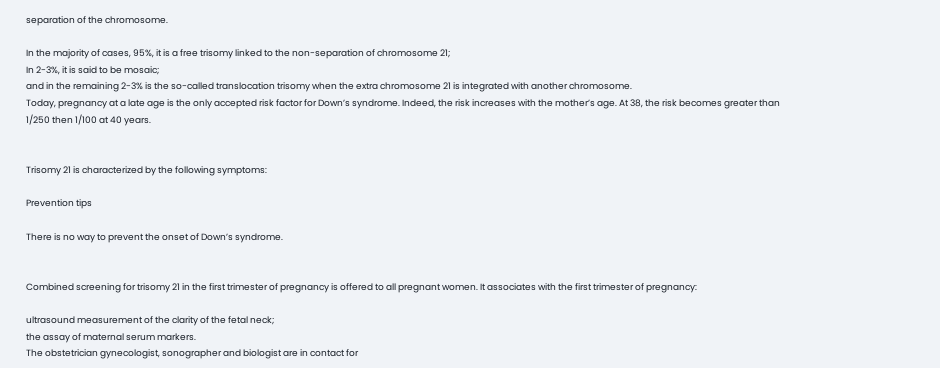separation of the chromosome.

In the majority of cases, 95%, it is a free trisomy linked to the non-separation of chromosome 21;
In 2-3%, it is said to be mosaic;
and in the remaining 2-3% is the so-called translocation trisomy when the extra chromosome 21 is integrated with another chromosome.
Today, pregnancy at a late age is the only accepted risk factor for Down’s syndrome. Indeed, the risk increases with the mother’s age. At 38, the risk becomes greater than 1/250 then 1/100 at 40 years.


Trisomy 21 is characterized by the following symptoms:

Prevention tips

There is no way to prevent the onset of Down’s syndrome.


Combined screening for trisomy 21 in the first trimester of pregnancy is offered to all pregnant women. It associates with the first trimester of pregnancy:

ultrasound measurement of the clarity of the fetal neck;
the assay of maternal serum markers.
The obstetrician gynecologist, sonographer and biologist are in contact for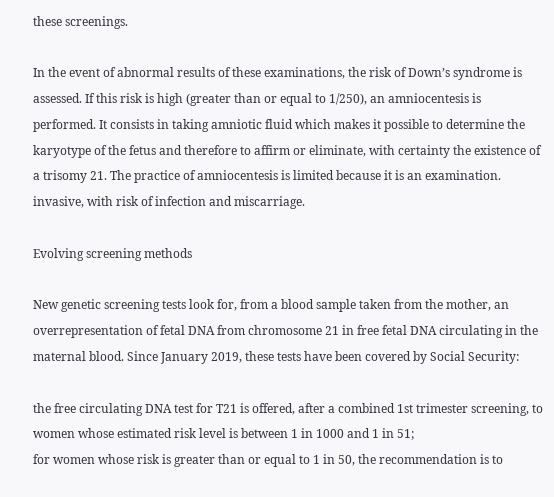these screenings.

In the event of abnormal results of these examinations, the risk of Down’s syndrome is assessed. If this risk is high (greater than or equal to 1/250), an amniocentesis is performed. It consists in taking amniotic fluid which makes it possible to determine the karyotype of the fetus and therefore to affirm or eliminate, with certainty the existence of a trisomy 21. The practice of amniocentesis is limited because it is an examination. invasive, with risk of infection and miscarriage.

Evolving screening methods

New genetic screening tests look for, from a blood sample taken from the mother, an overrepresentation of fetal DNA from chromosome 21 in free fetal DNA circulating in the maternal blood. Since January 2019, these tests have been covered by Social Security:

the free circulating DNA test for T21 is offered, after a combined 1st trimester screening, to women whose estimated risk level is between 1 in 1000 and 1 in 51;
for women whose risk is greater than or equal to 1 in 50, the recommendation is to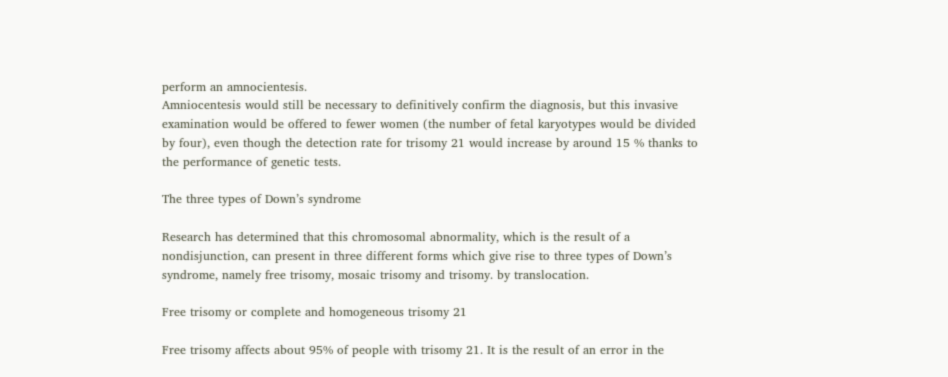perform an amnocientesis.
Amniocentesis would still be necessary to definitively confirm the diagnosis, but this invasive examination would be offered to fewer women (the number of fetal karyotypes would be divided by four), even though the detection rate for trisomy 21 would increase by around 15 % thanks to the performance of genetic tests.

The three types of Down’s syndrome

Research has determined that this chromosomal abnormality, which is the result of a nondisjunction, can present in three different forms which give rise to three types of Down’s syndrome, namely free trisomy, mosaic trisomy and trisomy. by translocation.

Free trisomy or complete and homogeneous trisomy 21

Free trisomy affects about 95% of people with trisomy 21. It is the result of an error in the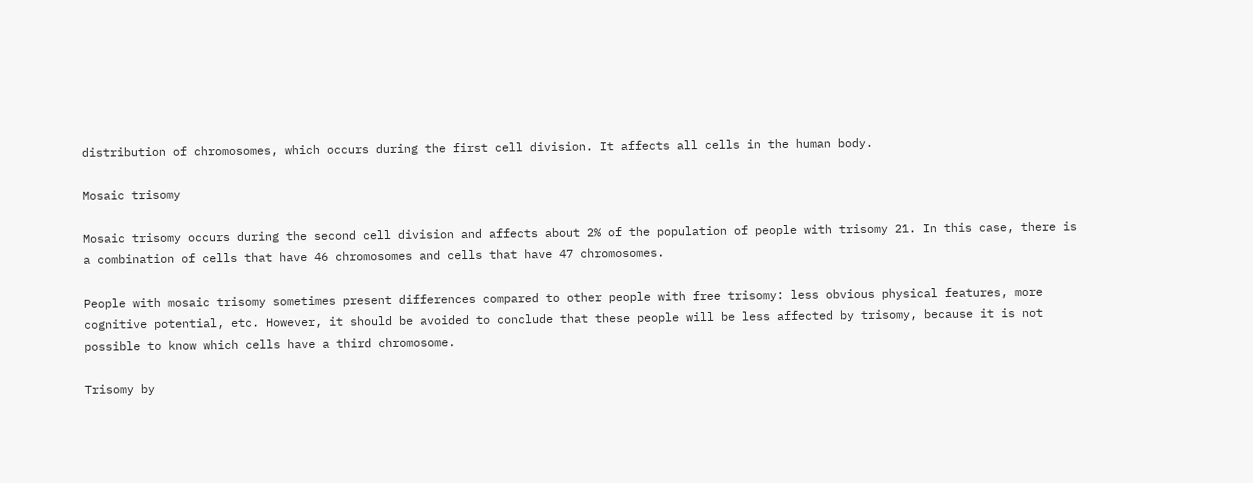distribution of chromosomes, which occurs during the first cell division. It affects all cells in the human body.

Mosaic trisomy

Mosaic trisomy occurs during the second cell division and affects about 2% of the population of people with trisomy 21. In this case, there is a combination of cells that have 46 chromosomes and cells that have 47 chromosomes.

People with mosaic trisomy sometimes present differences compared to other people with free trisomy: less obvious physical features, more cognitive potential, etc. However, it should be avoided to conclude that these people will be less affected by trisomy, because it is not possible to know which cells have a third chromosome.

Trisomy by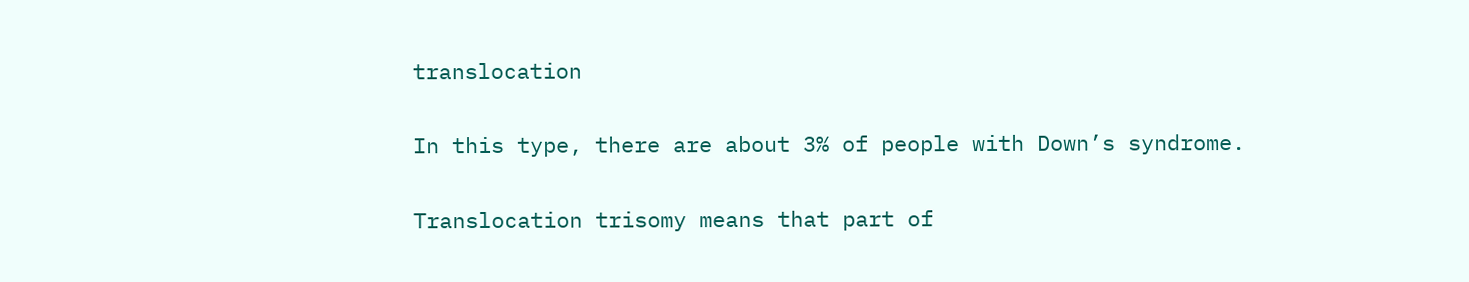translocation

In this type, there are about 3% of people with Down’s syndrome.

Translocation trisomy means that part of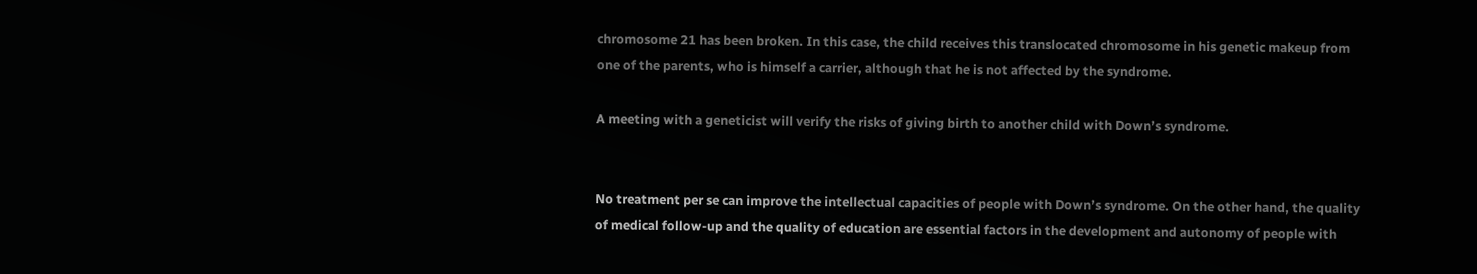chromosome 21 has been broken. In this case, the child receives this translocated chromosome in his genetic makeup from one of the parents, who is himself a carrier, although that he is not affected by the syndrome.

A meeting with a geneticist will verify the risks of giving birth to another child with Down’s syndrome.


No treatment per se can improve the intellectual capacities of people with Down’s syndrome. On the other hand, the quality of medical follow-up and the quality of education are essential factors in the development and autonomy of people with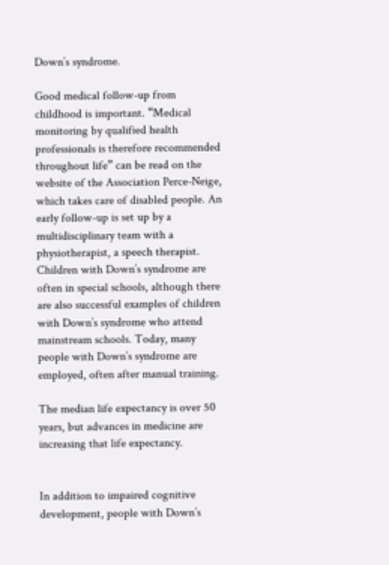Down’s syndrome.

Good medical follow-up from childhood is important. “Medical monitoring by qualified health professionals is therefore recommended throughout life” can be read on the website of the Association Perce-Neige, which takes care of disabled people. An early follow-up is set up by a multidisciplinary team with a physiotherapist, a speech therapist. Children with Down’s syndrome are often in special schools, although there are also successful examples of children with Down’s syndrome who attend mainstream schools. Today, many people with Down’s syndrome are employed, often after manual training.

The median life expectancy is over 50 years, but advances in medicine are increasing that life expectancy.


In addition to impaired cognitive development, people with Down’s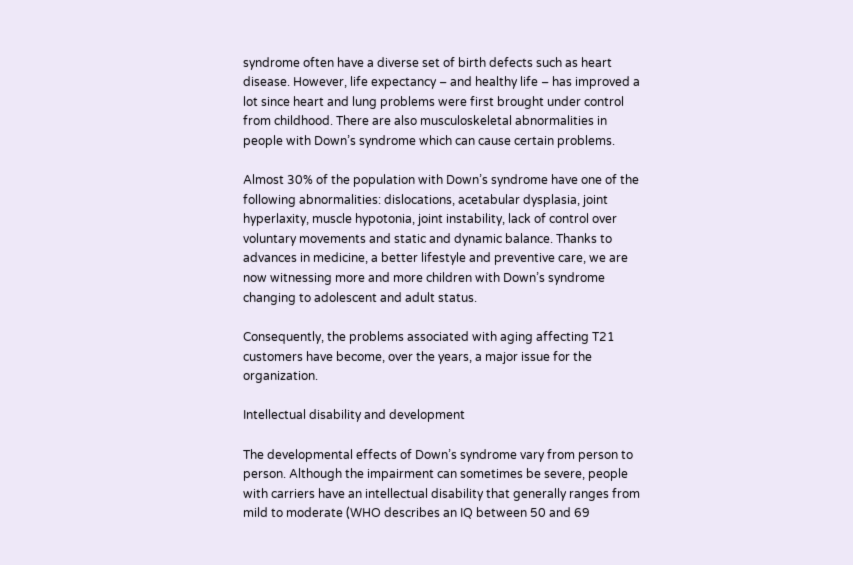syndrome often have a diverse set of birth defects such as heart disease. However, life expectancy – and healthy life – has improved a lot since heart and lung problems were first brought under control from childhood. There are also musculoskeletal abnormalities in people with Down’s syndrome which can cause certain problems.

Almost 30% of the population with Down’s syndrome have one of the following abnormalities: dislocations, acetabular dysplasia, joint hyperlaxity, muscle hypotonia, joint instability, lack of control over voluntary movements and static and dynamic balance. Thanks to advances in medicine, a better lifestyle and preventive care, we are now witnessing more and more children with Down’s syndrome changing to adolescent and adult status.

Consequently, the problems associated with aging affecting T21 customers have become, over the years, a major issue for the organization.

Intellectual disability and development

The developmental effects of Down’s syndrome vary from person to person. Although the impairment can sometimes be severe, people with carriers have an intellectual disability that generally ranges from mild to moderate (WHO describes an IQ between 50 and 69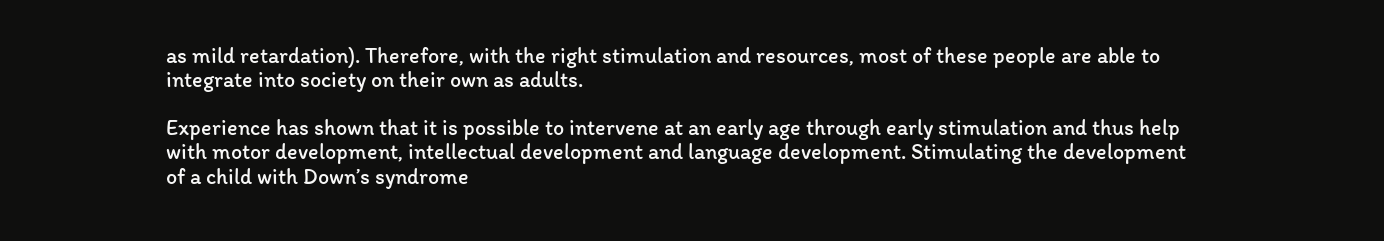as mild retardation). Therefore, with the right stimulation and resources, most of these people are able to integrate into society on their own as adults.

Experience has shown that it is possible to intervene at an early age through early stimulation and thus help with motor development, intellectual development and language development. Stimulating the development of a child with Down’s syndrome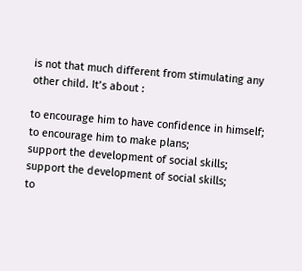is not that much different from stimulating any other child. It’s about :

to encourage him to have confidence in himself;
to encourage him to make plans;
support the development of social skills;
support the development of social skills;
to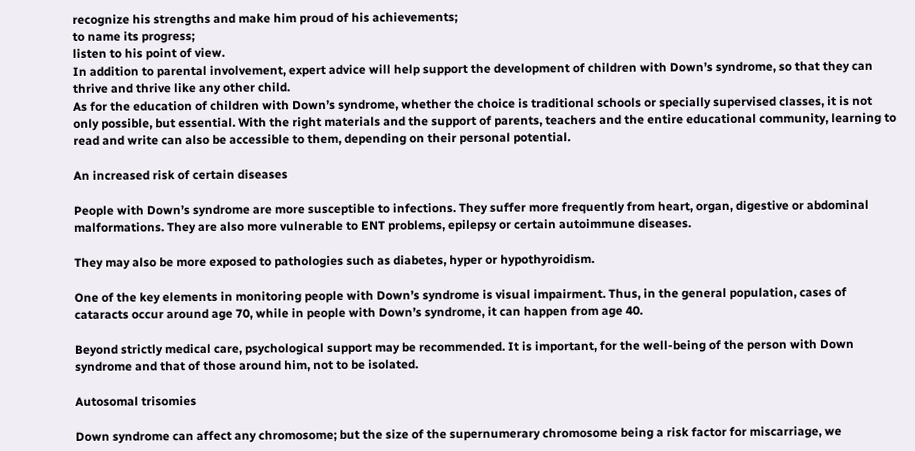recognize his strengths and make him proud of his achievements;
to name its progress;
listen to his point of view.
In addition to parental involvement, expert advice will help support the development of children with Down’s syndrome, so that they can thrive and thrive like any other child.
As for the education of children with Down’s syndrome, whether the choice is traditional schools or specially supervised classes, it is not only possible, but essential. With the right materials and the support of parents, teachers and the entire educational community, learning to read and write can also be accessible to them, depending on their personal potential.

An increased risk of certain diseases

People with Down’s syndrome are more susceptible to infections. They suffer more frequently from heart, organ, digestive or abdominal malformations. They are also more vulnerable to ENT problems, epilepsy or certain autoimmune diseases.

They may also be more exposed to pathologies such as diabetes, hyper or hypothyroidism.

One of the key elements in monitoring people with Down’s syndrome is visual impairment. Thus, in the general population, cases of cataracts occur around age 70, while in people with Down’s syndrome, it can happen from age 40.

Beyond strictly medical care, psychological support may be recommended. It is important, for the well-being of the person with Down syndrome and that of those around him, not to be isolated.

Autosomal trisomies

Down syndrome can affect any chromosome; but the size of the supernumerary chromosome being a risk factor for miscarriage, we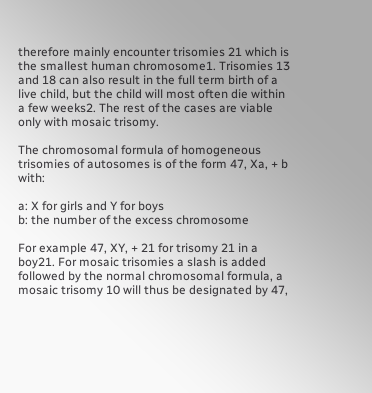therefore mainly encounter trisomies 21 which is the smallest human chromosome1. Trisomies 13 and 18 can also result in the full term birth of a live child, but the child will most often die within a few weeks2. The rest of the cases are viable only with mosaic trisomy.

The chromosomal formula of homogeneous trisomies of autosomes is of the form 47, Xa, + b with:

a: X for girls and Y for boys
b: the number of the excess chromosome

For example 47, XY, + 21 for trisomy 21 in a boy21. For mosaic trisomies a slash is added followed by the normal chromosomal formula, a mosaic trisomy 10 will thus be designated by 47,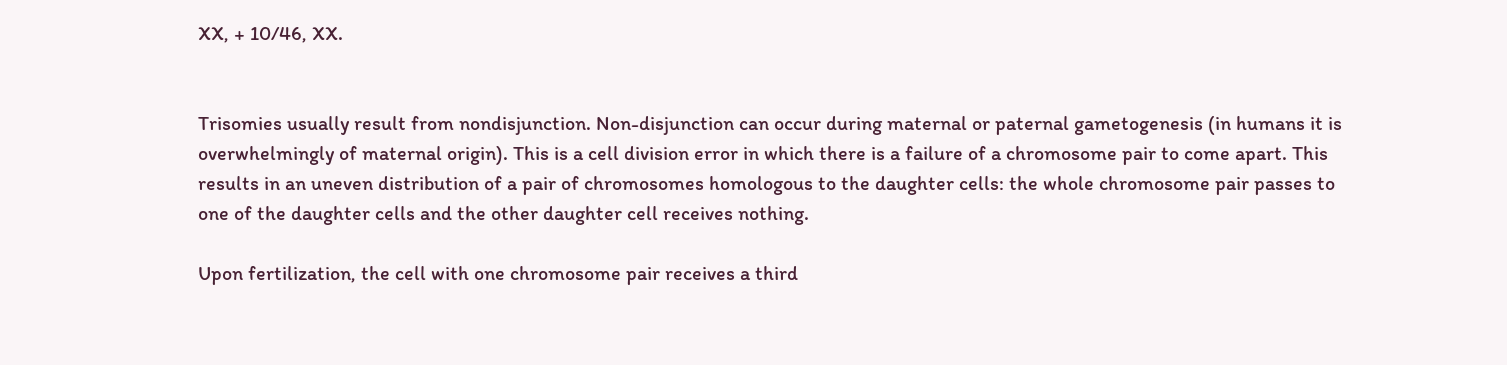XX, + 10/46, XX.


Trisomies usually result from nondisjunction. Non-disjunction can occur during maternal or paternal gametogenesis (in humans it is overwhelmingly of maternal origin). This is a cell division error in which there is a failure of a chromosome pair to come apart. This results in an uneven distribution of a pair of chromosomes homologous to the daughter cells: the whole chromosome pair passes to one of the daughter cells and the other daughter cell receives nothing.

Upon fertilization, the cell with one chromosome pair receives a third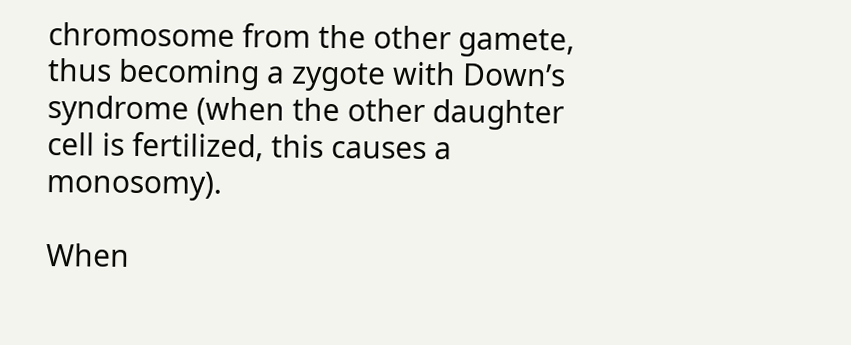chromosome from the other gamete, thus becoming a zygote with Down’s syndrome (when the other daughter cell is fertilized, this causes a monosomy).

When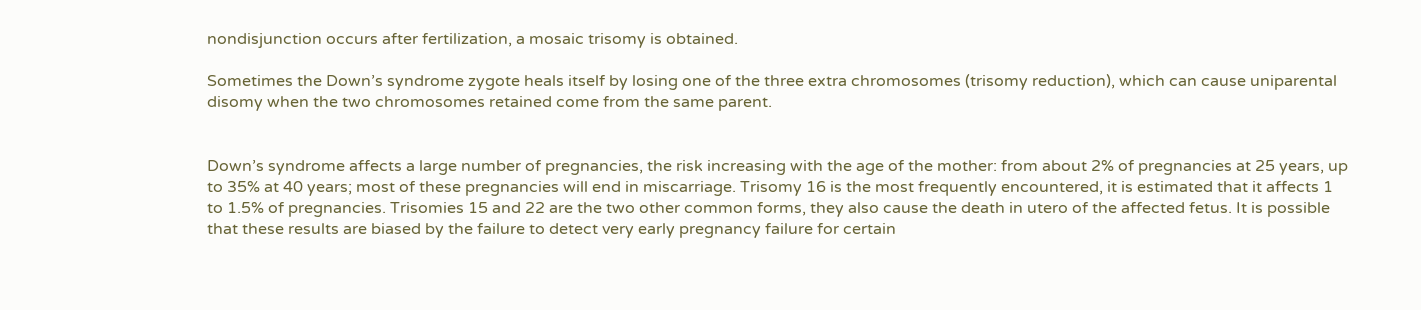nondisjunction occurs after fertilization, a mosaic trisomy is obtained.

Sometimes the Down’s syndrome zygote heals itself by losing one of the three extra chromosomes (trisomy reduction), which can cause uniparental disomy when the two chromosomes retained come from the same parent.


Down’s syndrome affects a large number of pregnancies, the risk increasing with the age of the mother: from about 2% of pregnancies at 25 years, up to 35% at 40 years; most of these pregnancies will end in miscarriage. Trisomy 16 is the most frequently encountered, it is estimated that it affects 1 to 1.5% of pregnancies. Trisomies 15 and 22 are the two other common forms, they also cause the death in utero of the affected fetus. It is possible that these results are biased by the failure to detect very early pregnancy failure for certain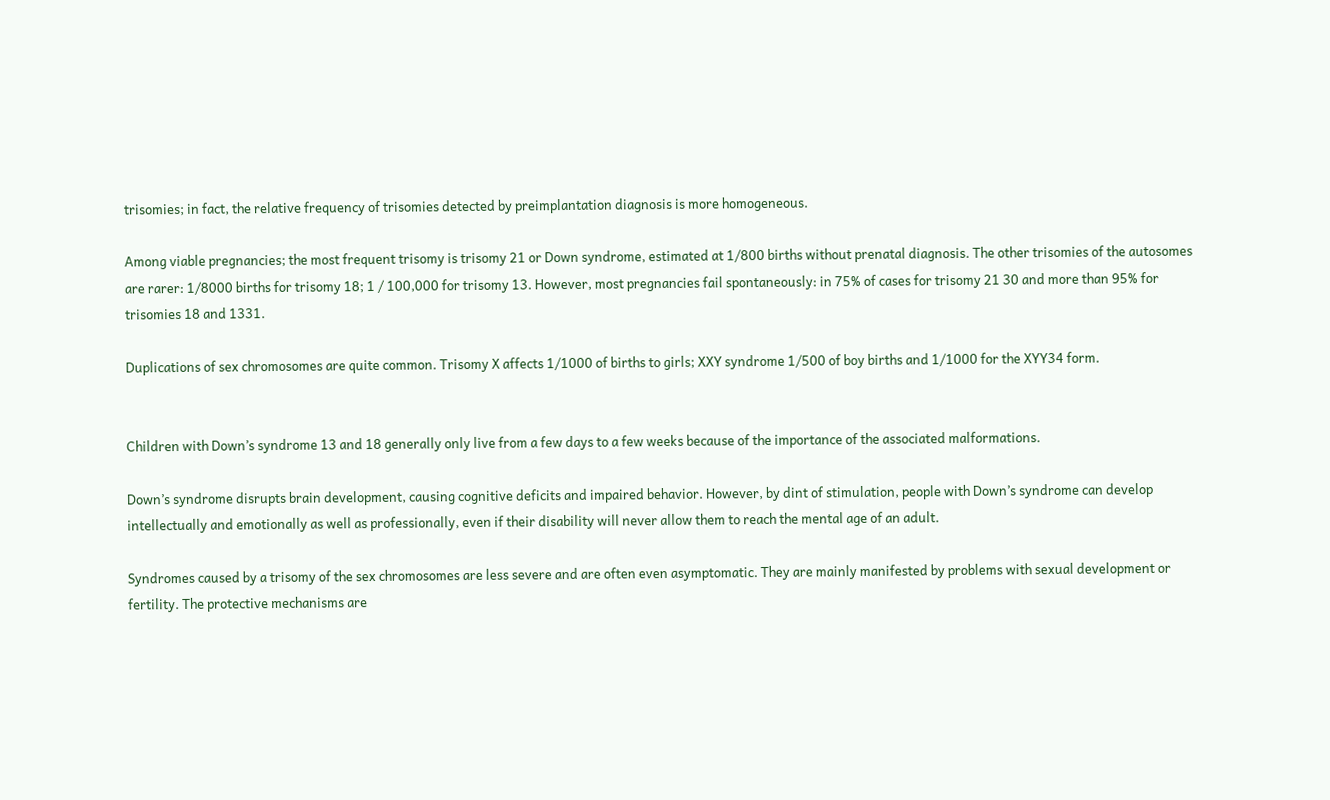trisomies; in fact, the relative frequency of trisomies detected by preimplantation diagnosis is more homogeneous.

Among viable pregnancies; the most frequent trisomy is trisomy 21 or Down syndrome, estimated at 1/800 births without prenatal diagnosis. The other trisomies of the autosomes are rarer: 1/8000 births for trisomy 18; 1 / 100,000 for trisomy 13. However, most pregnancies fail spontaneously: in 75% of cases for trisomy 21 30 and more than 95% for trisomies 18 and 1331.

Duplications of sex chromosomes are quite common. Trisomy X affects 1/1000 of births to girls; XXY syndrome 1/500 of boy births and 1/1000 for the XYY34 form.


Children with Down’s syndrome 13 and 18 generally only live from a few days to a few weeks because of the importance of the associated malformations.

Down’s syndrome disrupts brain development, causing cognitive deficits and impaired behavior. However, by dint of stimulation, people with Down’s syndrome can develop intellectually and emotionally as well as professionally, even if their disability will never allow them to reach the mental age of an adult.

Syndromes caused by a trisomy of the sex chromosomes are less severe and are often even asymptomatic. They are mainly manifested by problems with sexual development or fertility. The protective mechanisms are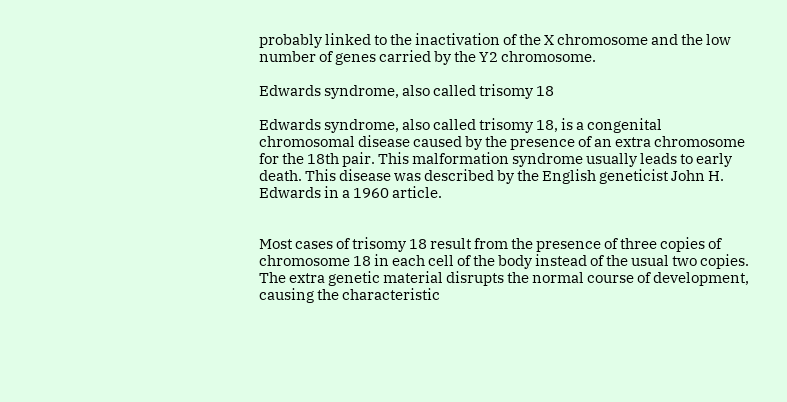probably linked to the inactivation of the X chromosome and the low number of genes carried by the Y2 chromosome.

Edwards syndrome, also called trisomy 18

Edwards syndrome, also called trisomy 18, is a congenital chromosomal disease caused by the presence of an extra chromosome for the 18th pair. This malformation syndrome usually leads to early death. This disease was described by the English geneticist John H. Edwards in a 1960 article.


Most cases of trisomy 18 result from the presence of three copies of chromosome 18 in each cell of the body instead of the usual two copies. The extra genetic material disrupts the normal course of development, causing the characteristic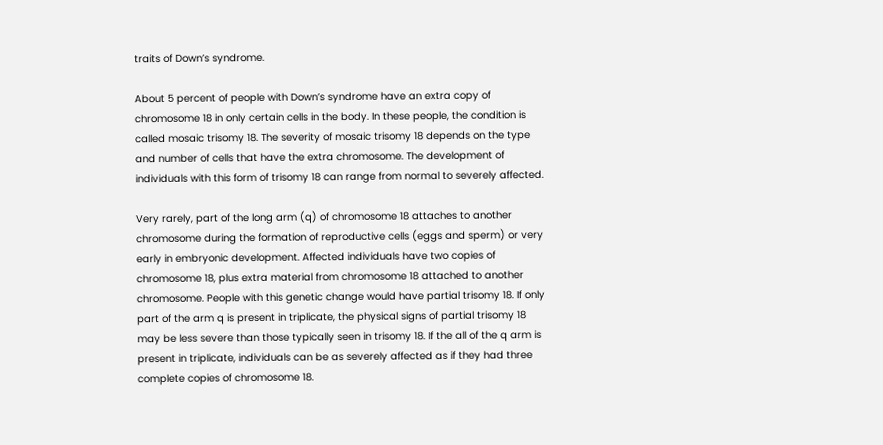traits of Down’s syndrome.

About 5 percent of people with Down’s syndrome have an extra copy of chromosome 18 in only certain cells in the body. In these people, the condition is called mosaic trisomy 18. The severity of mosaic trisomy 18 depends on the type and number of cells that have the extra chromosome. The development of individuals with this form of trisomy 18 can range from normal to severely affected.

Very rarely, part of the long arm (q) of chromosome 18 attaches to another chromosome during the formation of reproductive cells (eggs and sperm) or very early in embryonic development. Affected individuals have two copies of chromosome 18, plus extra material from chromosome 18 attached to another chromosome. People with this genetic change would have partial trisomy 18. If only part of the arm q is present in triplicate, the physical signs of partial trisomy 18 may be less severe than those typically seen in trisomy 18. If the all of the q arm is present in triplicate, individuals can be as severely affected as if they had three complete copies of chromosome 18.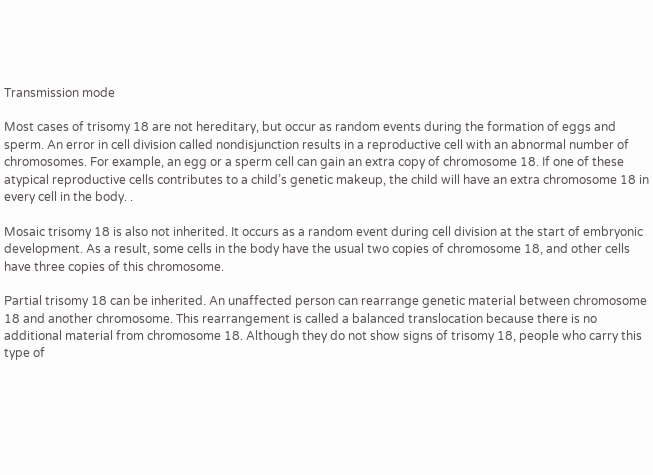Transmission mode

Most cases of trisomy 18 are not hereditary, but occur as random events during the formation of eggs and sperm. An error in cell division called nondisjunction results in a reproductive cell with an abnormal number of chromosomes. For example, an egg or a sperm cell can gain an extra copy of chromosome 18. If one of these atypical reproductive cells contributes to a child’s genetic makeup, the child will have an extra chromosome 18 in every cell in the body. .

Mosaic trisomy 18 is also not inherited. It occurs as a random event during cell division at the start of embryonic development. As a result, some cells in the body have the usual two copies of chromosome 18, and other cells have three copies of this chromosome.

Partial trisomy 18 can be inherited. An unaffected person can rearrange genetic material between chromosome 18 and another chromosome. This rearrangement is called a balanced translocation because there is no additional material from chromosome 18. Although they do not show signs of trisomy 18, people who carry this type of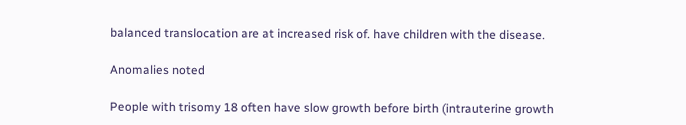balanced translocation are at increased risk of. have children with the disease.

Anomalies noted

People with trisomy 18 often have slow growth before birth (intrauterine growth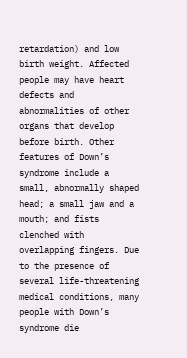retardation) and low birth weight. Affected people may have heart defects and abnormalities of other organs that develop before birth. Other features of Down’s syndrome include a small, abnormally shaped head; a small jaw and a mouth; and fists clenched with overlapping fingers. Due to the presence of several life-threatening medical conditions, many people with Down’s syndrome die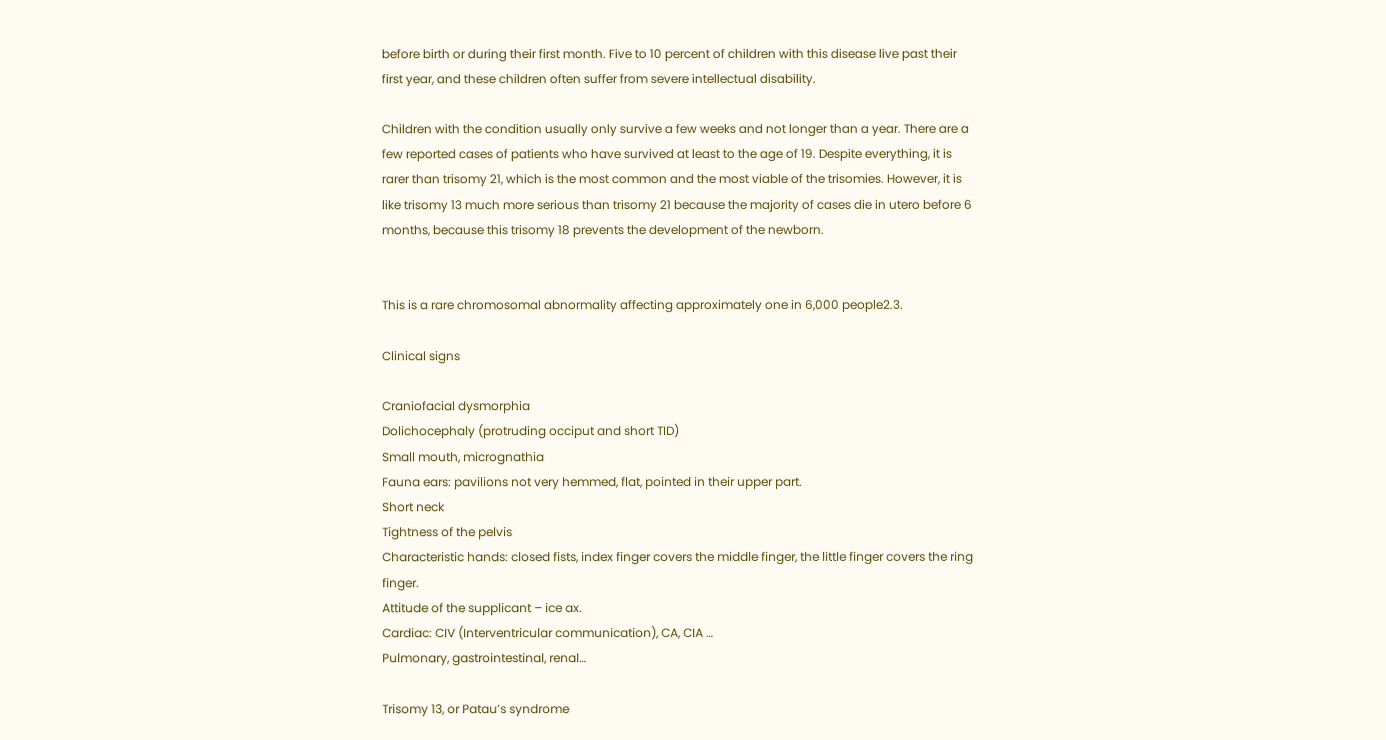before birth or during their first month. Five to 10 percent of children with this disease live past their first year, and these children often suffer from severe intellectual disability.

Children with the condition usually only survive a few weeks and not longer than a year. There are a few reported cases of patients who have survived at least to the age of 19. Despite everything, it is rarer than trisomy 21, which is the most common and the most viable of the trisomies. However, it is like trisomy 13 much more serious than trisomy 21 because the majority of cases die in utero before 6 months, because this trisomy 18 prevents the development of the newborn.


This is a rare chromosomal abnormality affecting approximately one in 6,000 people2.3.

Clinical signs

Craniofacial dysmorphia
Dolichocephaly (protruding occiput and short TID)
Small mouth, micrognathia
Fauna ears: pavilions not very hemmed, flat, pointed in their upper part.
Short neck
Tightness of the pelvis
Characteristic hands: closed fists, index finger covers the middle finger, the little finger covers the ring finger.
Attitude of the supplicant – ice ax.
Cardiac: CIV (Interventricular communication), CA, CIA …
Pulmonary, gastrointestinal, renal…

Trisomy 13, or Patau’s syndrome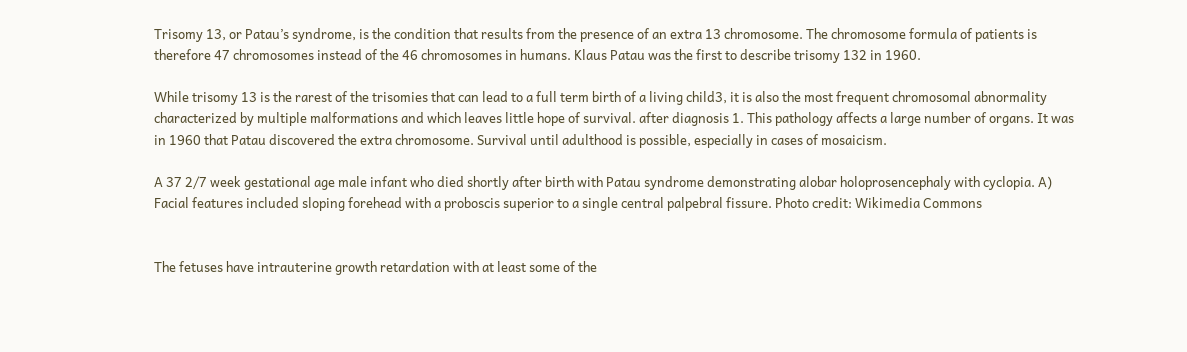Trisomy 13, or Patau’s syndrome, is the condition that results from the presence of an extra 13 chromosome. The chromosome formula of patients is therefore 47 chromosomes instead of the 46 chromosomes in humans. Klaus Patau was the first to describe trisomy 132 in 1960.

While trisomy 13 is the rarest of the trisomies that can lead to a full term birth of a living child3, it is also the most frequent chromosomal abnormality characterized by multiple malformations and which leaves little hope of survival. after diagnosis 1. This pathology affects a large number of organs. It was in 1960 that Patau discovered the extra chromosome. Survival until adulthood is possible, especially in cases of mosaicism.

A 37 2/7 week gestational age male infant who died shortly after birth with Patau syndrome demonstrating alobar holoprosencephaly with cyclopia. A) Facial features included sloping forehead with a proboscis superior to a single central palpebral fissure. Photo credit: Wikimedia Commons


The fetuses have intrauterine growth retardation with at least some of the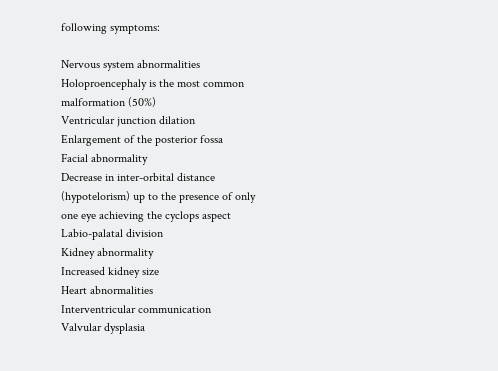following symptoms:

Nervous system abnormalities
Holoproencephaly is the most common malformation (50%)
Ventricular junction dilation
Enlargement of the posterior fossa
Facial abnormality
Decrease in inter-orbital distance (hypotelorism) up to the presence of only one eye achieving the cyclops aspect
Labio-palatal division
Kidney abnormality
Increased kidney size
Heart abnormalities
Interventricular communication
Valvular dysplasia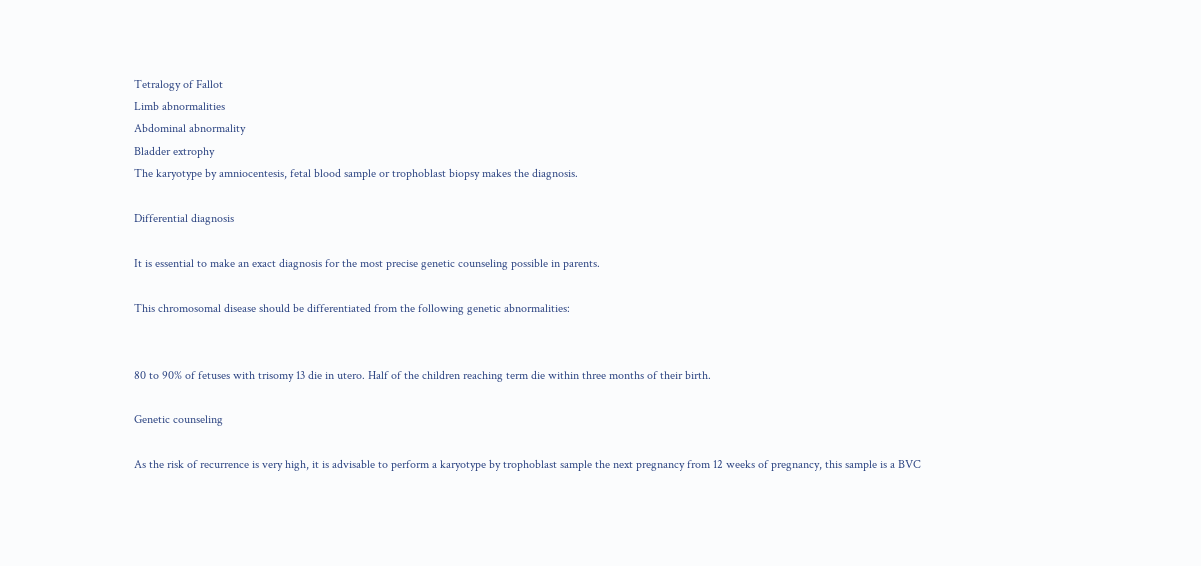Tetralogy of Fallot
Limb abnormalities
Abdominal abnormality
Bladder extrophy
The karyotype by amniocentesis, fetal blood sample or trophoblast biopsy makes the diagnosis.

Differential diagnosis

It is essential to make an exact diagnosis for the most precise genetic counseling possible in parents.

This chromosomal disease should be differentiated from the following genetic abnormalities:


80 to 90% of fetuses with trisomy 13 die in utero. Half of the children reaching term die within three months of their birth.

Genetic counseling

As the risk of recurrence is very high, it is advisable to perform a karyotype by trophoblast sample the next pregnancy from 12 weeks of pregnancy, this sample is a BVC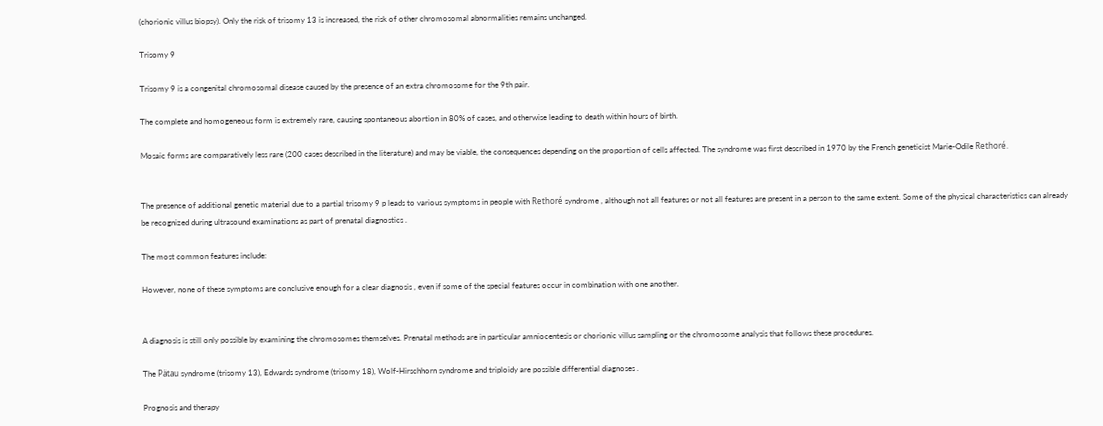(chorionic villus biopsy). Only the risk of trisomy 13 is increased, the risk of other chromosomal abnormalities remains unchanged.

Trisomy 9

Trisomy 9 is a congenital chromosomal disease caused by the presence of an extra chromosome for the 9th pair.

The complete and homogeneous form is extremely rare, causing spontaneous abortion in 80% of cases, and otherwise leading to death within hours of birth.

Mosaic forms are comparatively less rare (200 cases described in the literature) and may be viable, the consequences depending on the proportion of cells affected. The syndrome was first described in 1970 by the French geneticist Marie-Odile Rethoré.


The presence of additional genetic material due to a partial trisomy 9 p leads to various symptoms in people with Rethoré syndrome , although not all features or not all features are present in a person to the same extent. Some of the physical characteristics can already be recognized during ultrasound examinations as part of prenatal diagnostics .

The most common features include:

However, none of these symptoms are conclusive enough for a clear diagnosis , even if some of the special features occur in combination with one another.


A diagnosis is still only possible by examining the chromosomes themselves. Prenatal methods are in particular amniocentesis or chorionic villus sampling or the chromosome analysis that follows these procedures.

The Pätau syndrome (trisomy 13), Edwards syndrome (trisomy 18), Wolf-Hirschhorn syndrome and triploidy are possible differential diagnoses .

Prognosis and therapy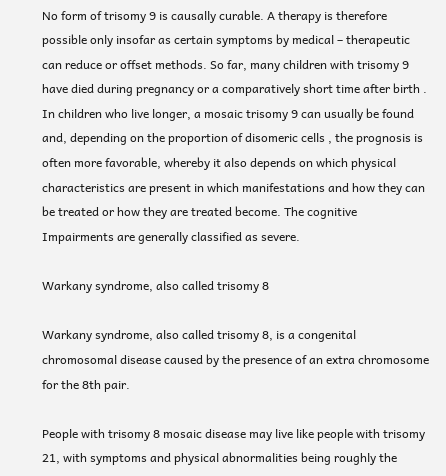No form of trisomy 9 is causally curable. A therapy is therefore possible only insofar as certain symptoms by medical – therapeutic can reduce or offset methods. So far, many children with trisomy 9 have died during pregnancy or a comparatively short time after birth . In children who live longer, a mosaic trisomy 9 can usually be found and, depending on the proportion of disomeric cells , the prognosis is often more favorable, whereby it also depends on which physical characteristics are present in which manifestations and how they can be treated or how they are treated become. The cognitive Impairments are generally classified as severe.

Warkany syndrome, also called trisomy 8

Warkany syndrome, also called trisomy 8, is a congenital chromosomal disease caused by the presence of an extra chromosome for the 8th pair.

People with trisomy 8 mosaic disease may live like people with trisomy 21, with symptoms and physical abnormalities being roughly the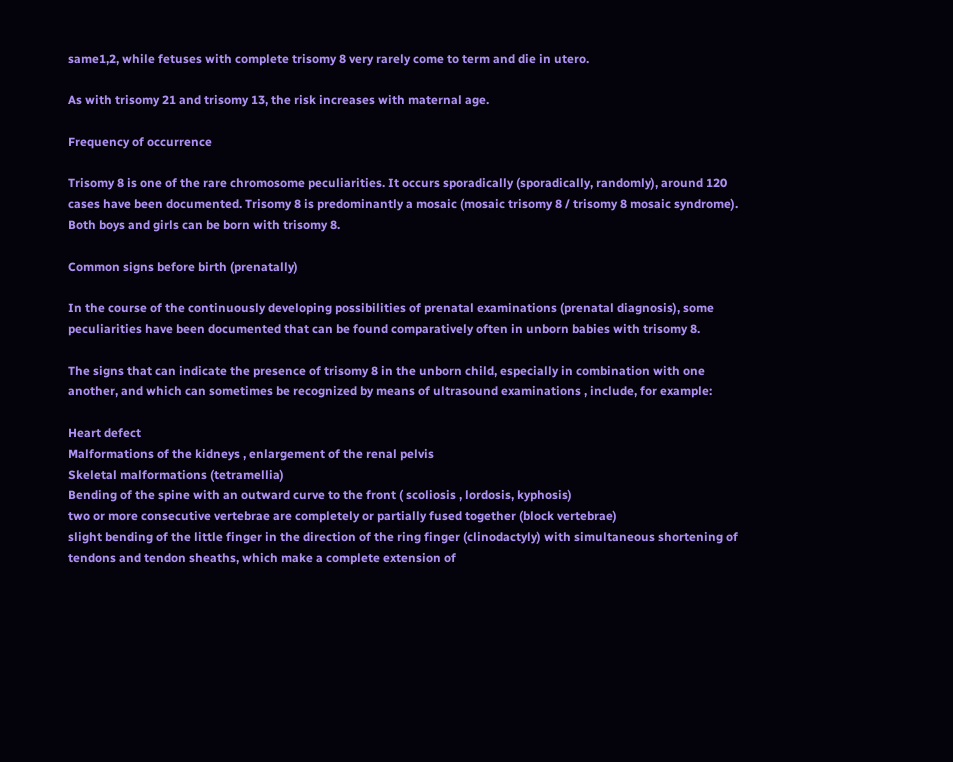same1,2, while fetuses with complete trisomy 8 very rarely come to term and die in utero.

As with trisomy 21 and trisomy 13, the risk increases with maternal age.

Frequency of occurrence

Trisomy 8 is one of the rare chromosome peculiarities. It occurs sporadically (sporadically, randomly), around 120 cases have been documented. Trisomy 8 is predominantly a mosaic (mosaic trisomy 8 / trisomy 8 mosaic syndrome). Both boys and girls can be born with trisomy 8.

Common signs before birth (prenatally)

In the course of the continuously developing possibilities of prenatal examinations (prenatal diagnosis), some peculiarities have been documented that can be found comparatively often in unborn babies with trisomy 8.

The signs that can indicate the presence of trisomy 8 in the unborn child, especially in combination with one another, and which can sometimes be recognized by means of ultrasound examinations , include, for example:

Heart defect
Malformations of the kidneys , enlargement of the renal pelvis
Skeletal malformations (tetramellia)
Bending of the spine with an outward curve to the front ( scoliosis , lordosis, kyphosis)
two or more consecutive vertebrae are completely or partially fused together (block vertebrae)
slight bending of the little finger in the direction of the ring finger (clinodactyly) with simultaneous shortening of tendons and tendon sheaths, which make a complete extension of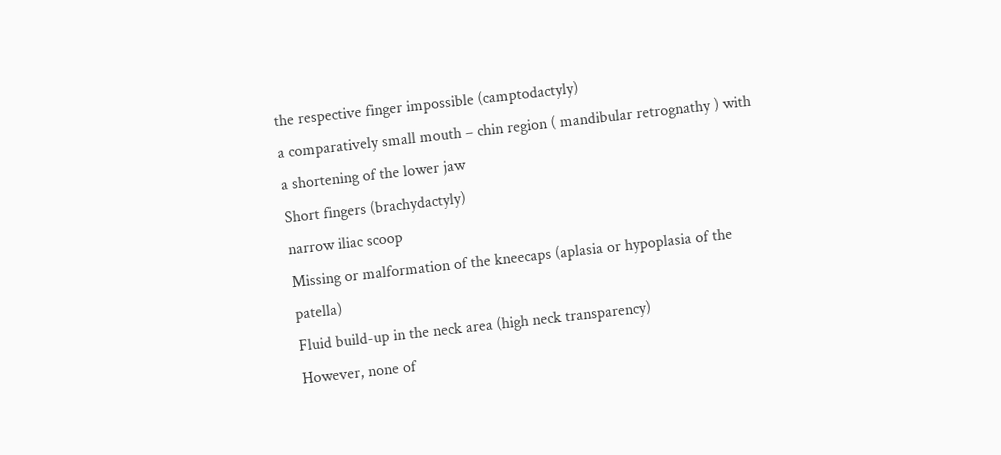the respective finger impossible (camptodactyly)
a comparatively small mouth – chin region ( mandibular retrognathy ) with a shortening of the lower jaw
Short fingers (brachydactyly)
narrow iliac scoop
Missing or malformation of the kneecaps (aplasia or hypoplasia of the patella)
Fluid build-up in the neck area (high neck transparency)
However, none of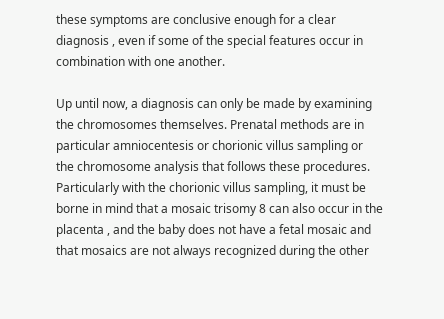these symptoms are conclusive enough for a clear diagnosis , even if some of the special features occur in combination with one another.

Up until now, a diagnosis can only be made by examining the chromosomes themselves. Prenatal methods are in particular amniocentesis or chorionic villus sampling or the chromosome analysis that follows these procedures. Particularly with the chorionic villus sampling, it must be borne in mind that a mosaic trisomy 8 can also occur in the placenta , and the baby does not have a fetal mosaic and that mosaics are not always recognized during the other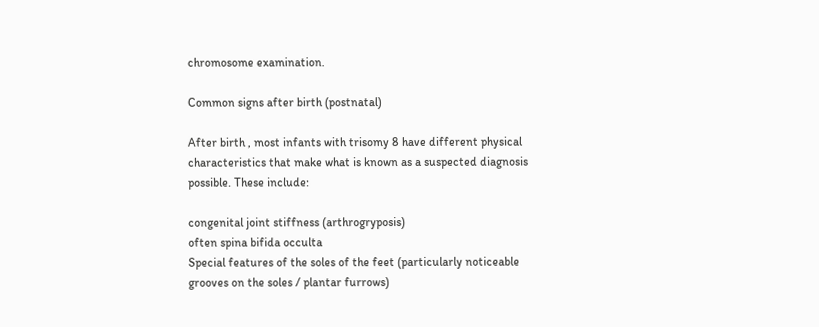chromosome examination.

Common signs after birth (postnatal)

After birth , most infants with trisomy 8 have different physical characteristics that make what is known as a suspected diagnosis possible. These include:

congenital joint stiffness (arthrogryposis)
often spina bifida occulta
Special features of the soles of the feet (particularly noticeable grooves on the soles / plantar furrows)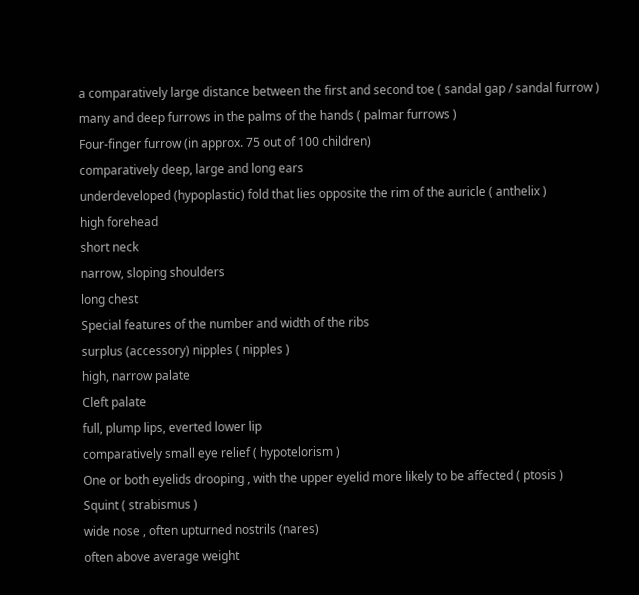a comparatively large distance between the first and second toe ( sandal gap / sandal furrow )
many and deep furrows in the palms of the hands ( palmar furrows )
Four-finger furrow (in approx. 75 out of 100 children)
comparatively deep, large and long ears
underdeveloped (hypoplastic) fold that lies opposite the rim of the auricle ( anthelix )
high forehead
short neck
narrow, sloping shoulders
long chest
Special features of the number and width of the ribs
surplus (accessory) nipples ( nipples )
high, narrow palate
Cleft palate
full, plump lips, everted lower lip
comparatively small eye relief ( hypotelorism )
One or both eyelids drooping , with the upper eyelid more likely to be affected ( ptosis )
Squint ( strabismus )
wide nose , often upturned nostrils (nares)
often above average weight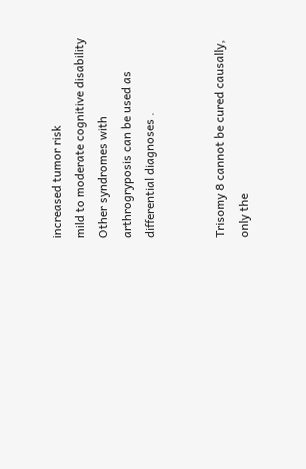increased tumor risk
mild to moderate cognitive disability
Other syndromes with arthrogryposis can be used as differential diagnoses .


Trisomy 8 cannot be cured causally, only the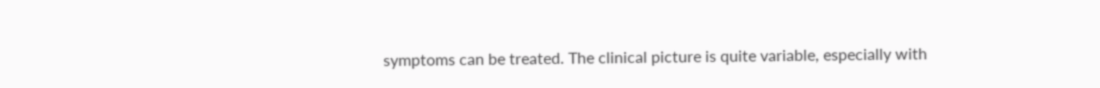symptoms can be treated. The clinical picture is quite variable, especially with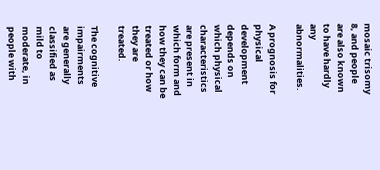mosaic trisomy 8, and people are also known to have hardly any abnormalities.

A prognosis for physical development depends on which physical characteristics are present in which form and how they can be treated or how they are treated.

The cognitive impairments are generally classified as mild to moderate, in people with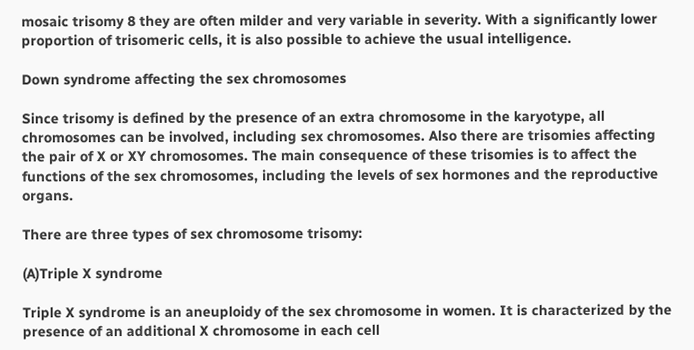mosaic trisomy 8 they are often milder and very variable in severity. With a significantly lower proportion of trisomeric cells, it is also possible to achieve the usual intelligence.

Down syndrome affecting the sex chromosomes

Since trisomy is defined by the presence of an extra chromosome in the karyotype, all chromosomes can be involved, including sex chromosomes. Also there are trisomies affecting the pair of X or XY chromosomes. The main consequence of these trisomies is to affect the functions of the sex chromosomes, including the levels of sex hormones and the reproductive organs.

There are three types of sex chromosome trisomy:

(A)Triple X syndrome

Triple X syndrome is an aneuploidy of the sex chromosome in women. It is characterized by the presence of an additional X chromosome in each cell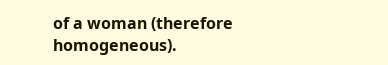of a woman (therefore homogeneous).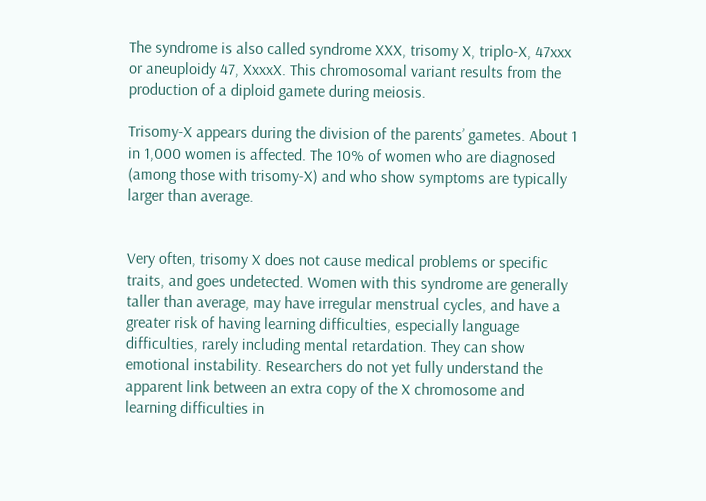The syndrome is also called syndrome XXX, trisomy X, triplo-X, 47xxx or aneuploidy 47, XxxxX. This chromosomal variant results from the production of a diploid gamete during meiosis.

Trisomy-X appears during the division of the parents’ gametes. About 1 in 1,000 women is affected. The 10% of women who are diagnosed (among those with trisomy-X) and who show symptoms are typically larger than average.


Very often, trisomy X does not cause medical problems or specific traits, and goes undetected. Women with this syndrome are generally taller than average, may have irregular menstrual cycles, and have a greater risk of having learning difficulties, especially language difficulties, rarely including mental retardation. They can show emotional instability. Researchers do not yet fully understand the apparent link between an extra copy of the X chromosome and learning difficulties in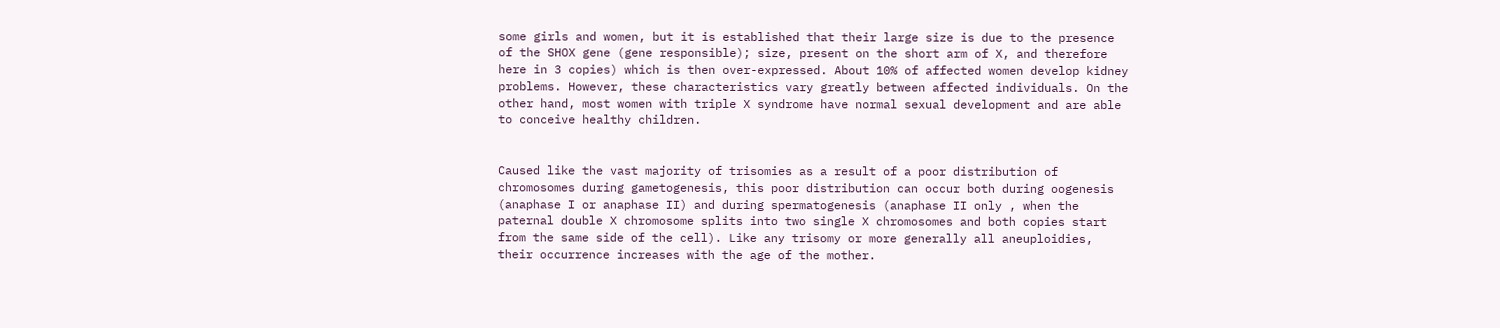some girls and women, but it is established that their large size is due to the presence of the SHOX gene (gene responsible); size, present on the short arm of X, and therefore here in 3 copies) which is then over-expressed. About 10% of affected women develop kidney problems. However, these characteristics vary greatly between affected individuals. On the other hand, most women with triple X syndrome have normal sexual development and are able to conceive healthy children.


Caused like the vast majority of trisomies as a result of a poor distribution of chromosomes during gametogenesis, this poor distribution can occur both during oogenesis (anaphase I or anaphase II) and during spermatogenesis (anaphase II only , when the paternal double X chromosome splits into two single X chromosomes and both copies start from the same side of the cell). Like any trisomy or more generally all aneuploidies, their occurrence increases with the age of the mother.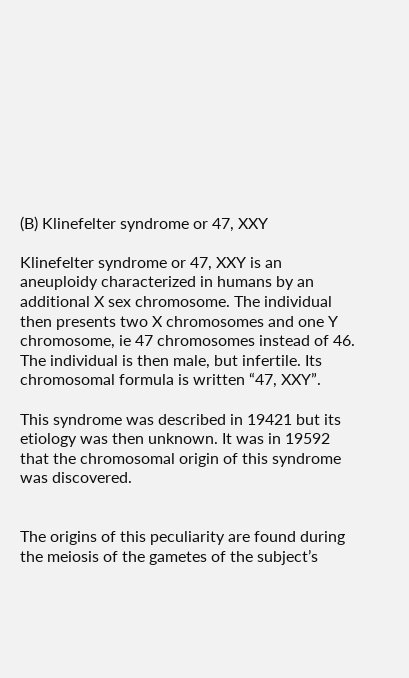(B) Klinefelter syndrome or 47, XXY

Klinefelter syndrome or 47, XXY is an aneuploidy characterized in humans by an additional X sex chromosome. The individual then presents two X chromosomes and one Y chromosome, ie 47 chromosomes instead of 46. The individual is then male, but infertile. Its chromosomal formula is written “47, XXY”.

This syndrome was described in 19421 but its etiology was then unknown. It was in 19592 that the chromosomal origin of this syndrome was discovered.


The origins of this peculiarity are found during the meiosis of the gametes of the subject’s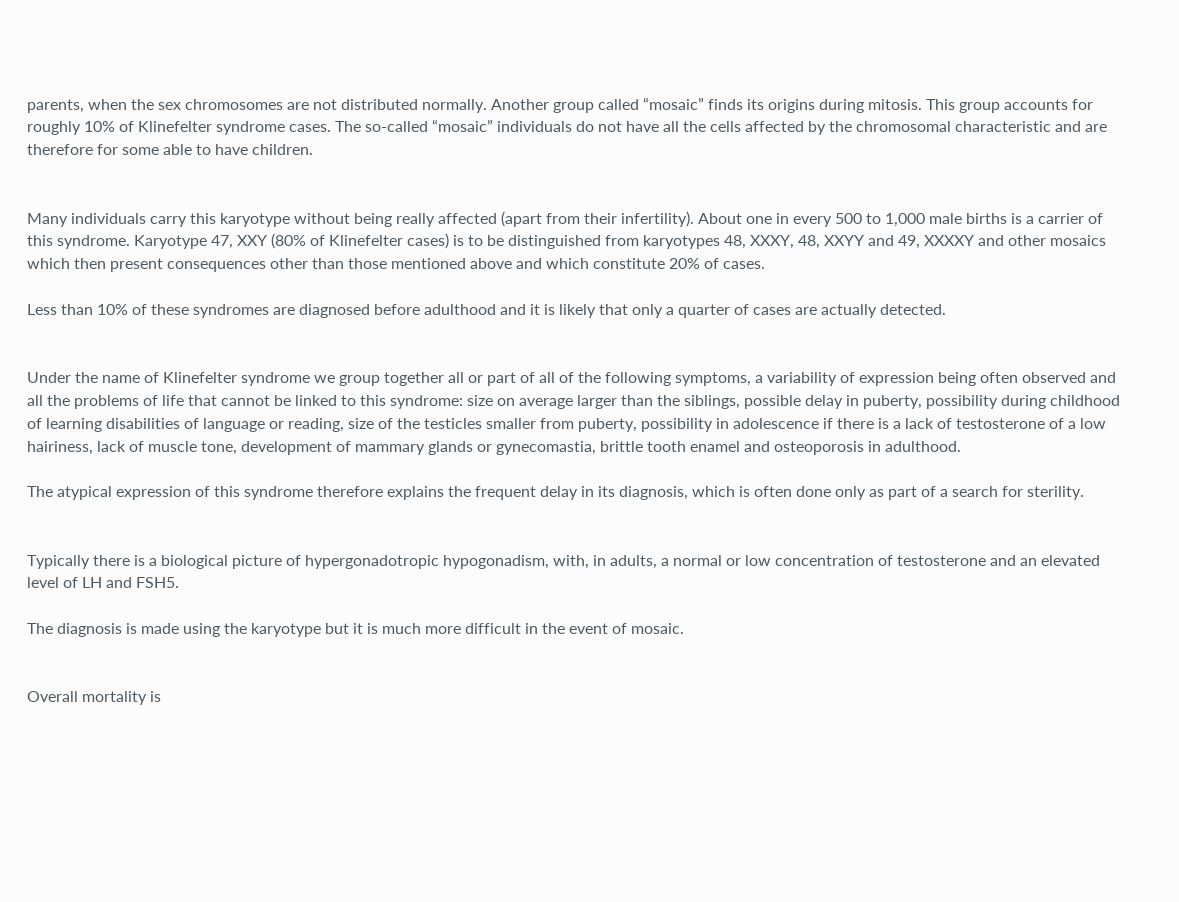parents, when the sex chromosomes are not distributed normally. Another group called “mosaic” finds its origins during mitosis. This group accounts for roughly 10% of Klinefelter syndrome cases. The so-called “mosaic” individuals do not have all the cells affected by the chromosomal characteristic and are therefore for some able to have children.


Many individuals carry this karyotype without being really affected (apart from their infertility). About one in every 500 to 1,000 male births is a carrier of this syndrome. Karyotype 47, XXY (80% of Klinefelter cases) is to be distinguished from karyotypes 48, XXXY, 48, XXYY and 49, XXXXY and other mosaics which then present consequences other than those mentioned above and which constitute 20% of cases.

Less than 10% of these syndromes are diagnosed before adulthood and it is likely that only a quarter of cases are actually detected.


Under the name of Klinefelter syndrome we group together all or part of all of the following symptoms, a variability of expression being often observed and all the problems of life that cannot be linked to this syndrome: size on average larger than the siblings, possible delay in puberty, possibility during childhood of learning disabilities of language or reading, size of the testicles smaller from puberty, possibility in adolescence if there is a lack of testosterone of a low hairiness, lack of muscle tone, development of mammary glands or gynecomastia, brittle tooth enamel and osteoporosis in adulthood.

The atypical expression of this syndrome therefore explains the frequent delay in its diagnosis, which is often done only as part of a search for sterility.


Typically there is a biological picture of hypergonadotropic hypogonadism, with, in adults, a normal or low concentration of testosterone and an elevated level of LH and FSH5.

The diagnosis is made using the karyotype but it is much more difficult in the event of mosaic.


Overall mortality is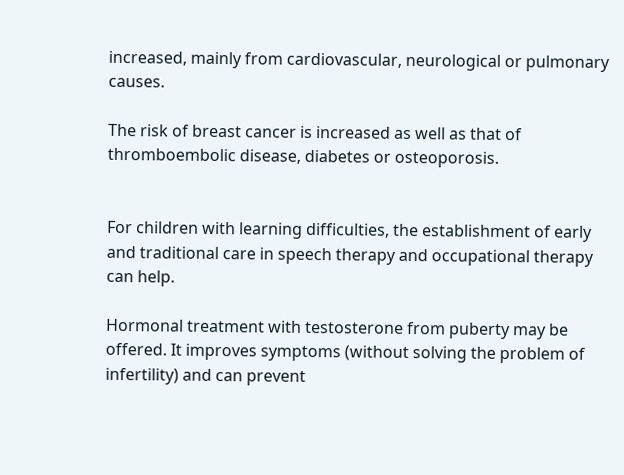increased, mainly from cardiovascular, neurological or pulmonary causes.

The risk of breast cancer is increased as well as that of thromboembolic disease, diabetes or osteoporosis.


For children with learning difficulties, the establishment of early and traditional care in speech therapy and occupational therapy can help.

Hormonal treatment with testosterone from puberty may be offered. It improves symptoms (without solving the problem of infertility) and can prevent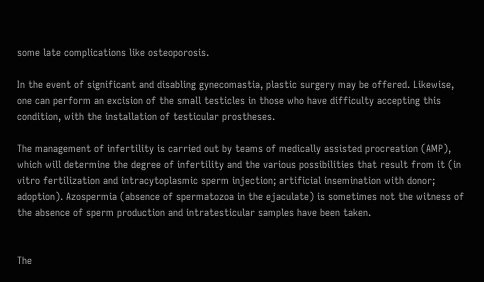some late complications like osteoporosis.

In the event of significant and disabling gynecomastia, plastic surgery may be offered. Likewise, one can perform an excision of the small testicles in those who have difficulty accepting this condition, with the installation of testicular prostheses.

The management of infertility is carried out by teams of medically assisted procreation (AMP), which will determine the degree of infertility and the various possibilities that result from it (in vitro fertilization and intracytoplasmic sperm injection; artificial insemination with donor; adoption). Azospermia (absence of spermatozoa in the ejaculate) is sometimes not the witness of the absence of sperm production and intratesticular samples have been taken.


The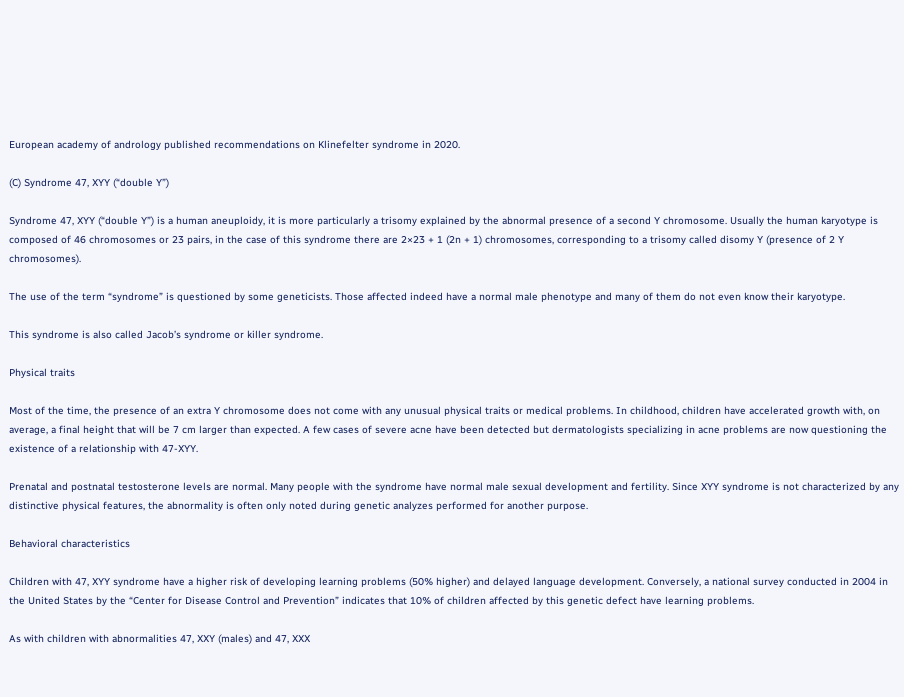European academy of andrology published recommendations on Klinefelter syndrome in 2020.

(C) Syndrome 47, XYY (“double Y”)

Syndrome 47, XYY (“double Y”) is a human aneuploidy, it is more particularly a trisomy explained by the abnormal presence of a second Y chromosome. Usually the human karyotype is composed of 46 chromosomes or 23 pairs, in the case of this syndrome there are 2×23 + 1 (2n + 1) chromosomes, corresponding to a trisomy called disomy Y (presence of 2 Y chromosomes).

The use of the term “syndrome” is questioned by some geneticists. Those affected indeed have a normal male phenotype and many of them do not even know their karyotype.

This syndrome is also called Jacob’s syndrome or killer syndrome.

Physical traits

Most of the time, the presence of an extra Y chromosome does not come with any unusual physical traits or medical problems. In childhood, children have accelerated growth with, on average, a final height that will be 7 cm larger than expected. A few cases of severe acne have been detected but dermatologists specializing in acne problems are now questioning the existence of a relationship with 47-XYY.

Prenatal and postnatal testosterone levels are normal. Many people with the syndrome have normal male sexual development and fertility. Since XYY syndrome is not characterized by any distinctive physical features, the abnormality is often only noted during genetic analyzes performed for another purpose.

Behavioral characteristics

Children with 47, XYY syndrome have a higher risk of developing learning problems (50% higher) and delayed language development. Conversely, a national survey conducted in 2004 in the United States by the “Center for Disease Control and Prevention” indicates that 10% of children affected by this genetic defect have learning problems.

As with children with abnormalities 47, XXY (males) and 47, XXX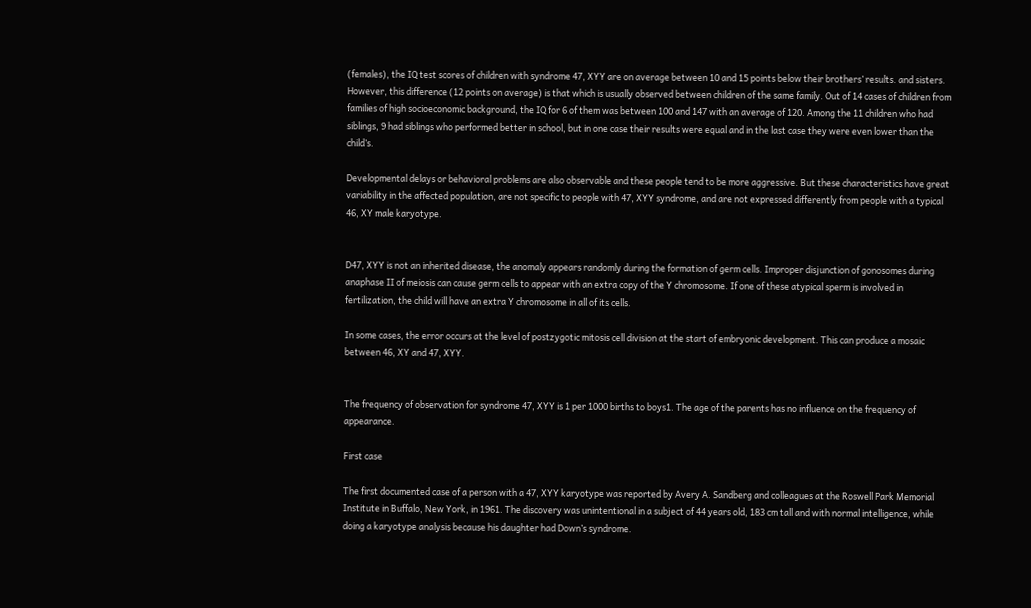(females), the IQ test scores of children with syndrome 47, XYY are on average between 10 and 15 points below their brothers’ results. and sisters. However, this difference (12 points on average) is that which is usually observed between children of the same family. Out of 14 cases of children from families of high socioeconomic background, the IQ for 6 of them was between 100 and 147 with an average of 120. Among the 11 children who had siblings, 9 had siblings who performed better in school, but in one case their results were equal and in the last case they were even lower than the child’s.

Developmental delays or behavioral problems are also observable and these people tend to be more aggressive. But these characteristics have great variability in the affected population, are not specific to people with 47, XYY syndrome, and are not expressed differently from people with a typical 46, XY male karyotype.


D47, XYY is not an inherited disease, the anomaly appears randomly during the formation of germ cells. Improper disjunction of gonosomes during anaphase II of meiosis can cause germ cells to appear with an extra copy of the Y chromosome. If one of these atypical sperm is involved in fertilization, the child will have an extra Y chromosome in all of its cells.

In some cases, the error occurs at the level of postzygotic mitosis cell division at the start of embryonic development. This can produce a mosaic between 46, XY and 47, XYY.


The frequency of observation for syndrome 47, XYY is 1 per 1000 births to boys1. The age of the parents has no influence on the frequency of appearance.

First case

The first documented case of a person with a 47, XYY karyotype was reported by Avery A. Sandberg and colleagues at the Roswell Park Memorial Institute in Buffalo, New York, in 1961. The discovery was unintentional in a subject of 44 years old, 183 cm tall and with normal intelligence, while doing a karyotype analysis because his daughter had Down’s syndrome.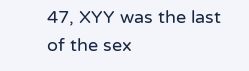47, XYY was the last of the sex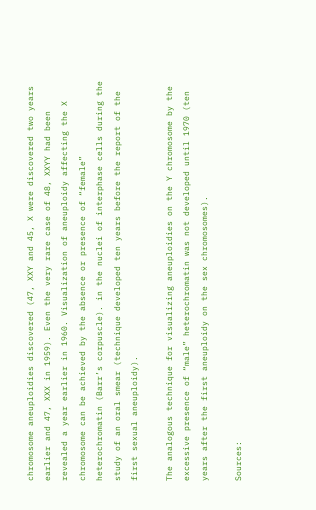chromosome aneuploidies discovered (47, XXY and 45, X were discovered two years earlier and 47, XXX in 1959). Even the very rare case of 48, XXYY had been revealed a year earlier in 1960. Visualization of aneuploidy affecting the X chromosome can be achieved by the absence or presence of “female” heterochromatin (Barr’s corpuscle). in the nuclei of interphase cells during the study of an oral smear (technique developed ten years before the report of the first sexual aneuploidy).

The analogous technique for visualizing aneuploidies on the Y chromosome by the excessive presence of “male” heterochromatin was not developed until 1970 (ten years after the first aneuploidy on the sex chromosomes).

Sources: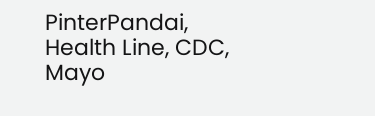PinterPandai, Health Line, CDC, Mayo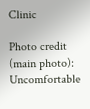Clinic

Photo credit (main photo): Uncomfortable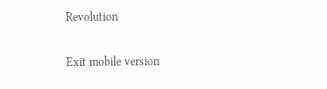Revolution

Exit mobile version